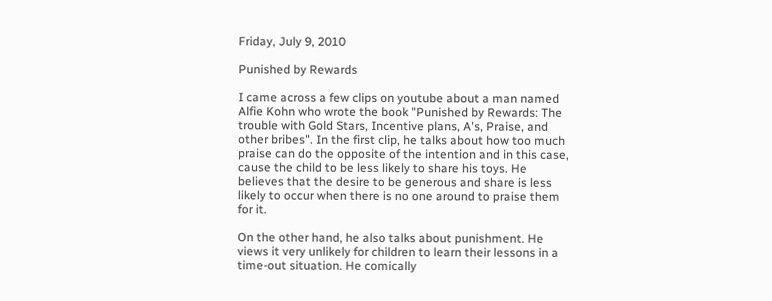Friday, July 9, 2010

Punished by Rewards

I came across a few clips on youtube about a man named Alfie Kohn who wrote the book "Punished by Rewards: The trouble with Gold Stars, Incentive plans, A's, Praise, and other bribes". In the first clip, he talks about how too much praise can do the opposite of the intention and in this case, cause the child to be less likely to share his toys. He believes that the desire to be generous and share is less likely to occur when there is no one around to praise them for it.

On the other hand, he also talks about punishment. He views it very unlikely for children to learn their lessons in a time-out situation. He comically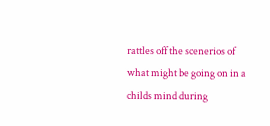rattles off the scenerios of what might be going on in a childs mind during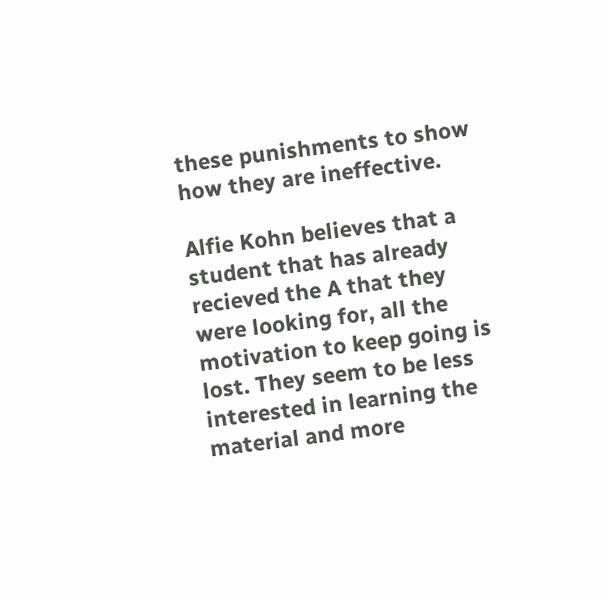these punishments to show how they are ineffective.

Alfie Kohn believes that a student that has already recieved the A that they were looking for, all the motivation to keep going is lost. They seem to be less interested in learning the material and more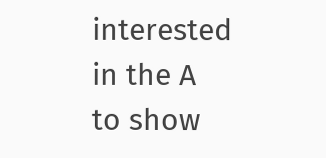interested in the A to show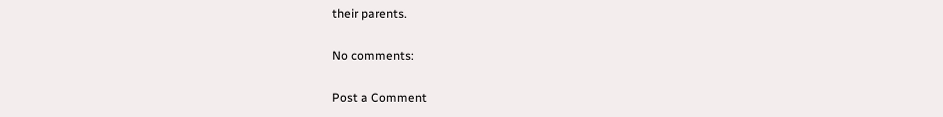their parents.

No comments:

Post a Comment